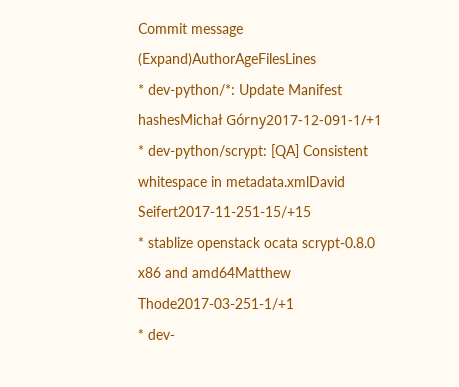Commit message (Expand)AuthorAgeFilesLines
* dev-python/*: Update Manifest hashesMichał Górny2017-12-091-1/+1
* dev-python/scrypt: [QA] Consistent whitespace in metadata.xmlDavid Seifert2017-11-251-15/+15
* stablize openstack ocata scrypt-0.8.0 x86 and amd64Matthew Thode2017-03-251-1/+1
* dev-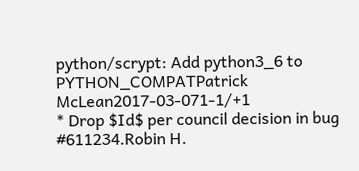python/scrypt: Add python3_6 to PYTHON_COMPATPatrick McLean2017-03-071-1/+1
* Drop $Id$ per council decision in bug #611234.Robin H.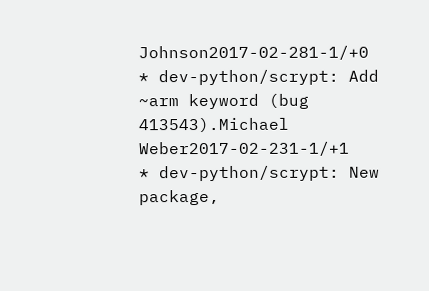Johnson2017-02-281-1/+0
* dev-python/scrypt: Add ~arm keyword (bug 413543).Michael Weber2017-02-231-1/+1
* dev-python/scrypt: New package,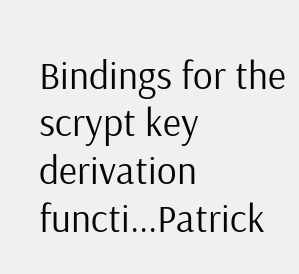Bindings for the scrypt key derivation functi...Patrick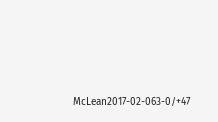McLean2017-02-063-0/+47